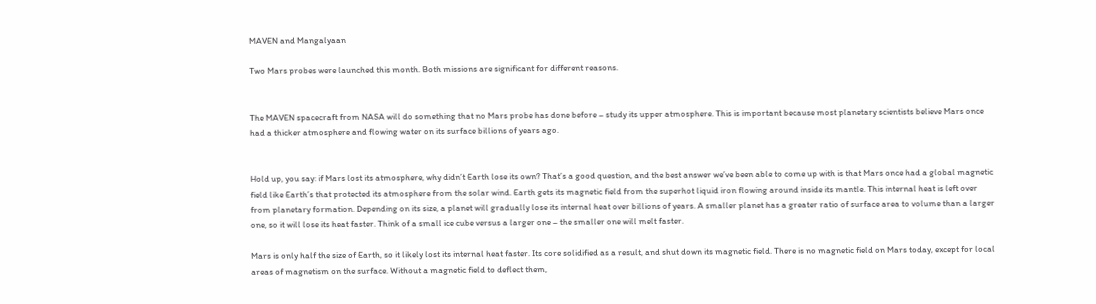MAVEN and Mangalyaan

Two Mars probes were launched this month. Both missions are significant for different reasons.


The MAVEN spacecraft from NASA will do something that no Mars probe has done before – study its upper atmosphere. This is important because most planetary scientists believe Mars once had a thicker atmosphere and flowing water on its surface billions of years ago.


Hold up, you say: if Mars lost its atmosphere, why didn’t Earth lose its own? That’s a good question, and the best answer we’ve been able to come up with is that Mars once had a global magnetic field like Earth’s that protected its atmosphere from the solar wind. Earth gets its magnetic field from the superhot liquid iron flowing around inside its mantle. This internal heat is left over from planetary formation. Depending on its size, a planet will gradually lose its internal heat over billions of years. A smaller planet has a greater ratio of surface area to volume than a larger one, so it will lose its heat faster. Think of a small ice cube versus a larger one – the smaller one will melt faster.

Mars is only half the size of Earth, so it likely lost its internal heat faster. Its core solidified as a result, and shut down its magnetic field. There is no magnetic field on Mars today, except for local areas of magnetism on the surface. Without a magnetic field to deflect them,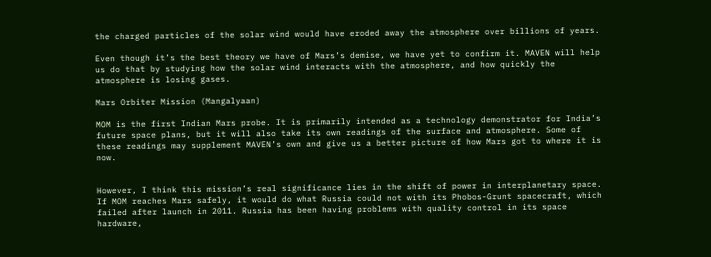the charged particles of the solar wind would have eroded away the atmosphere over billions of years.

Even though it’s the best theory we have of Mars’s demise, we have yet to confirm it. MAVEN will help us do that by studying how the solar wind interacts with the atmosphere, and how quickly the atmosphere is losing gases.

Mars Orbiter Mission (Mangalyaan)

MOM is the first Indian Mars probe. It is primarily intended as a technology demonstrator for India’s future space plans, but it will also take its own readings of the surface and atmosphere. Some of these readings may supplement MAVEN’s own and give us a better picture of how Mars got to where it is now.


However, I think this mission’s real significance lies in the shift of power in interplanetary space. If MOM reaches Mars safely, it would do what Russia could not with its Phobos-Grunt spacecraft, which failed after launch in 2011. Russia has been having problems with quality control in its space hardware,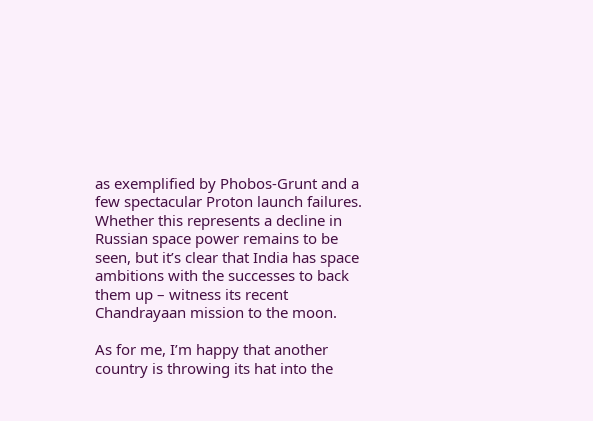as exemplified by Phobos-Grunt and a few spectacular Proton launch failures. Whether this represents a decline in Russian space power remains to be seen, but it’s clear that India has space ambitions with the successes to back them up – witness its recent Chandrayaan mission to the moon.

As for me, I’m happy that another country is throwing its hat into the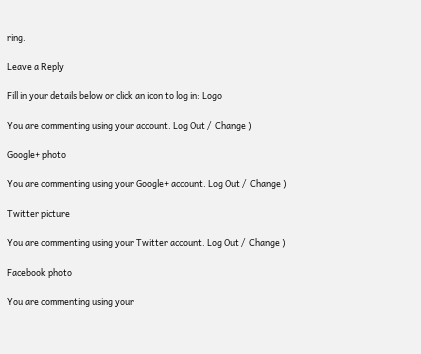ring.

Leave a Reply

Fill in your details below or click an icon to log in: Logo

You are commenting using your account. Log Out /  Change )

Google+ photo

You are commenting using your Google+ account. Log Out /  Change )

Twitter picture

You are commenting using your Twitter account. Log Out /  Change )

Facebook photo

You are commenting using your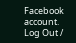Facebook account. Log Out /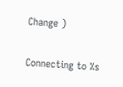Change )

Connecting to %s